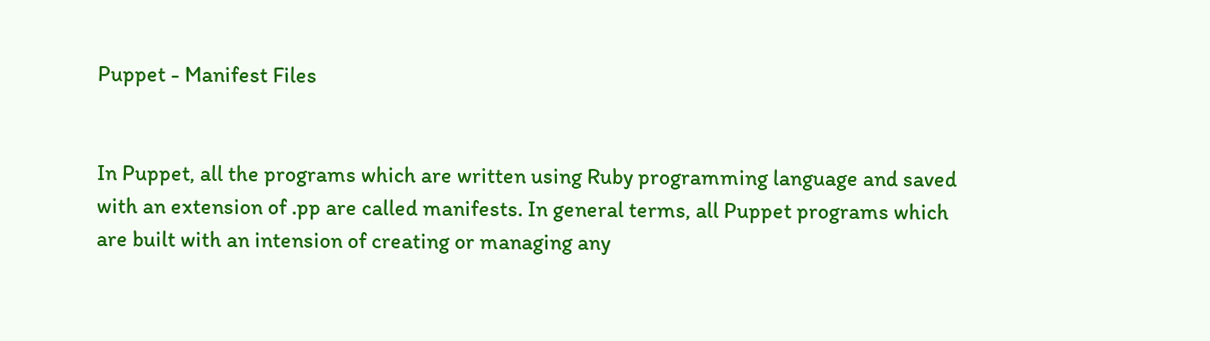Puppet - Manifest Files


In Puppet, all the programs which are written using Ruby programming language and saved with an extension of .pp are called manifests. In general terms, all Puppet programs which are built with an intension of creating or managing any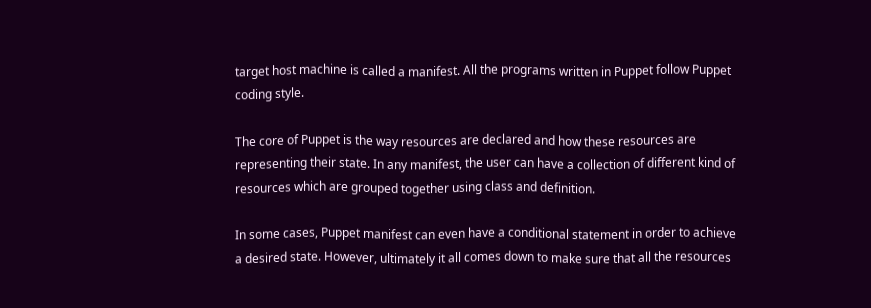target host machine is called a manifest. All the programs written in Puppet follow Puppet coding style.

The core of Puppet is the way resources are declared and how these resources are representing their state. In any manifest, the user can have a collection of different kind of resources which are grouped together using class and definition.

In some cases, Puppet manifest can even have a conditional statement in order to achieve a desired state. However, ultimately it all comes down to make sure that all the resources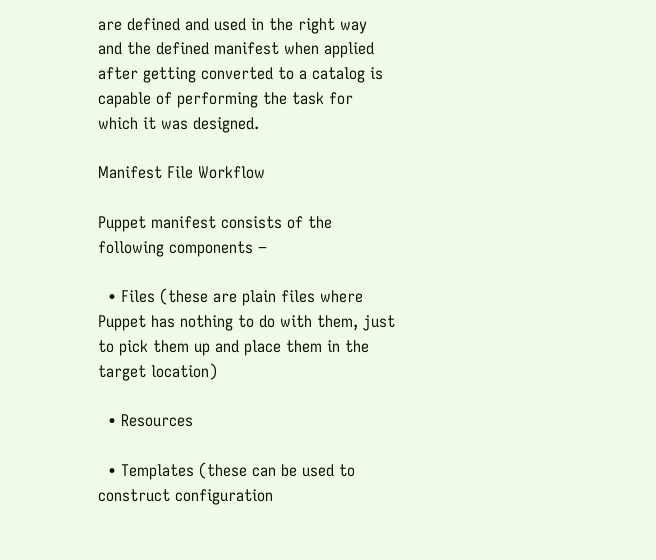are defined and used in the right way and the defined manifest when applied after getting converted to a catalog is capable of performing the task for which it was designed.

Manifest File Workflow

Puppet manifest consists of the following components −

  • Files (these are plain files where Puppet has nothing to do with them, just to pick them up and place them in the target location)

  • Resources

  • Templates (these can be used to construct configuration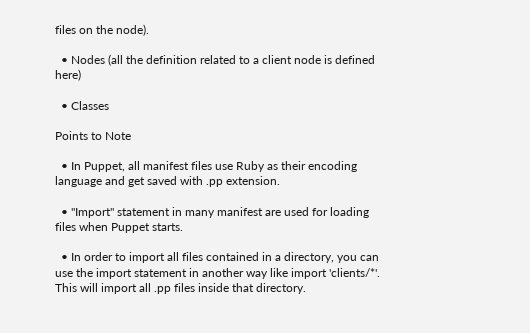files on the node).

  • Nodes (all the definition related to a client node is defined here)

  • Classes

Points to Note

  • In Puppet, all manifest files use Ruby as their encoding language and get saved with .pp extension.

  • "Import" statement in many manifest are used for loading files when Puppet starts.

  • In order to import all files contained in a directory, you can use the import statement in another way like import 'clients/*'. This will import all .pp files inside that directory.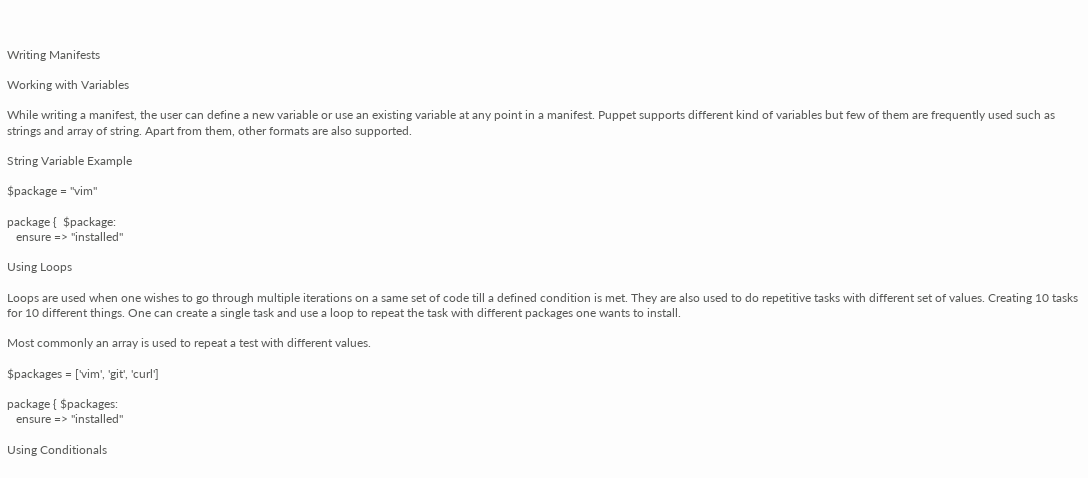Writing Manifests

Working with Variables

While writing a manifest, the user can define a new variable or use an existing variable at any point in a manifest. Puppet supports different kind of variables but few of them are frequently used such as strings and array of string. Apart from them, other formats are also supported.

String Variable Example

$package = "vim"

package {  $package:
   ensure => "installed"

Using Loops

Loops are used when one wishes to go through multiple iterations on a same set of code till a defined condition is met. They are also used to do repetitive tasks with different set of values. Creating 10 tasks for 10 different things. One can create a single task and use a loop to repeat the task with different packages one wants to install.

Most commonly an array is used to repeat a test with different values.

$packages = ['vim', 'git', 'curl']

package { $packages:
   ensure => "installed"

Using Conditionals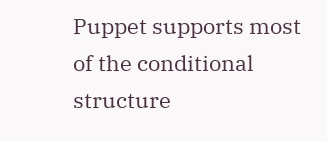Puppet supports most of the conditional structure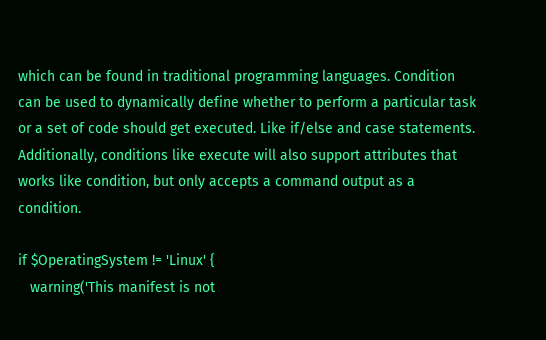which can be found in traditional programming languages. Condition can be used to dynamically define whether to perform a particular task or a set of code should get executed. Like if/else and case statements. Additionally, conditions like execute will also support attributes that works like condition, but only accepts a command output as a condition.

if $OperatingSystem != 'Linux' {
   warning('This manifest is not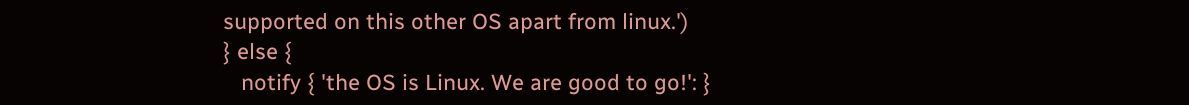supported on this other OS apart from linux.')
} else {
   notify { 'the OS is Linux. We are good to go!': }